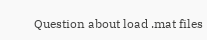Question about load .mat files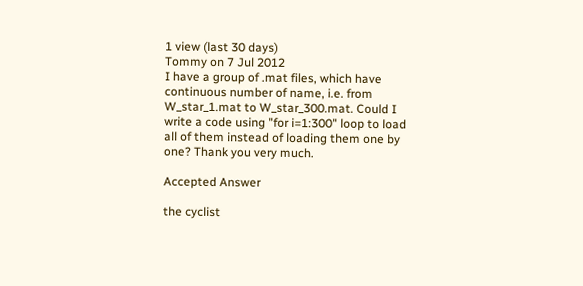1 view (last 30 days)
Tommy on 7 Jul 2012
I have a group of .mat files, which have continuous number of name, i.e. from W_star_1.mat to W_star_300.mat. Could I write a code using "for i=1:300" loop to load all of them instead of loading them one by one? Thank you very much.

Accepted Answer

the cyclist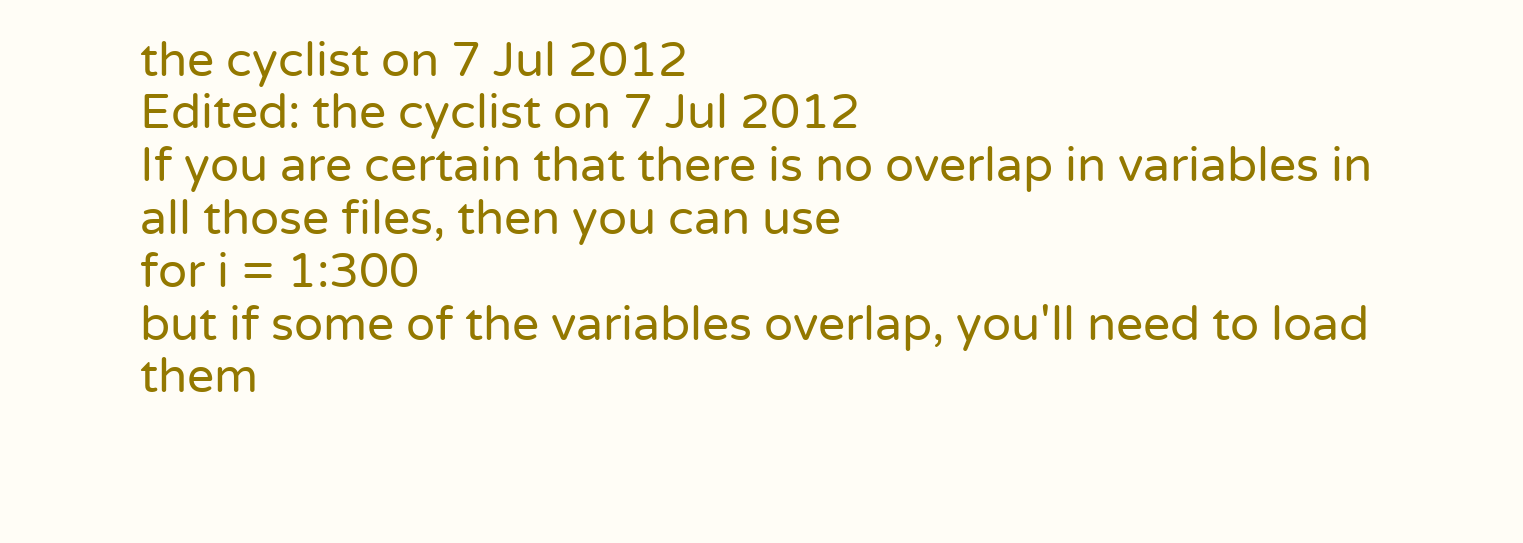the cyclist on 7 Jul 2012
Edited: the cyclist on 7 Jul 2012
If you are certain that there is no overlap in variables in all those files, then you can use
for i = 1:300
but if some of the variables overlap, you'll need to load them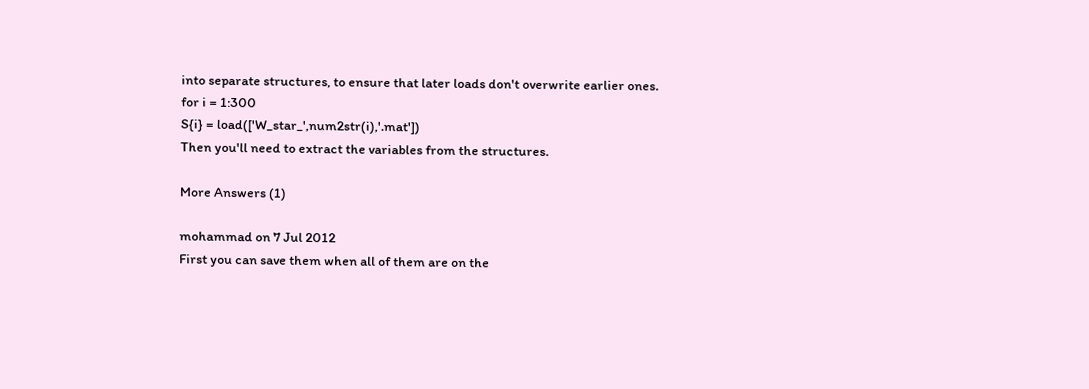into separate structures, to ensure that later loads don't overwrite earlier ones.
for i = 1:300
S{i} = load(['W_star_',num2str(i),'.mat'])
Then you'll need to extract the variables from the structures.

More Answers (1)

mohammad on 7 Jul 2012
First you can save them when all of them are on the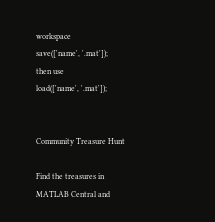workspace
save(['name', '.mat']);
then use
load(['name', '.mat']);


Community Treasure Hunt

Find the treasures in MATLAB Central and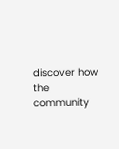discover how the community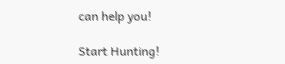can help you!

Start Hunting!